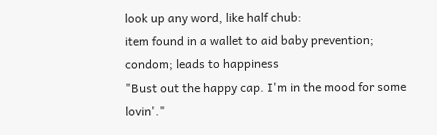look up any word, like half chub:
item found in a wallet to aid baby prevention; condom; leads to happiness
"Bust out the happy cap. I'm in the mood for some lovin'."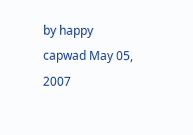by happy capwad May 05, 2007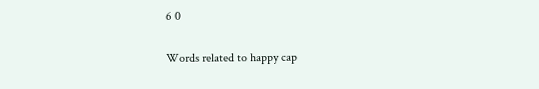6 0

Words related to happy cap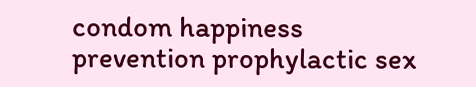condom happiness prevention prophylactic sex